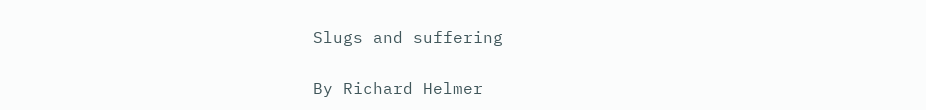Slugs and suffering

By Richard Helmer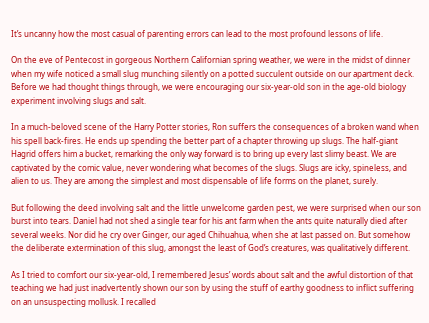It’s uncanny how the most casual of parenting errors can lead to the most profound lessons of life.

On the eve of Pentecost in gorgeous Northern Californian spring weather, we were in the midst of dinner when my wife noticed a small slug munching silently on a potted succulent outside on our apartment deck. Before we had thought things through, we were encouraging our six-year-old son in the age-old biology experiment involving slugs and salt.

In a much-beloved scene of the Harry Potter stories, Ron suffers the consequences of a broken wand when his spell back-fires. He ends up spending the better part of a chapter throwing up slugs. The half-giant Hagrid offers him a bucket, remarking the only way forward is to bring up every last slimy beast. We are captivated by the comic value, never wondering what becomes of the slugs. Slugs are icky, spineless, and alien to us. They are among the simplest and most dispensable of life forms on the planet, surely.

But following the deed involving salt and the little unwelcome garden pest, we were surprised when our son burst into tears. Daniel had not shed a single tear for his ant farm when the ants quite naturally died after several weeks. Nor did he cry over Ginger, our aged Chihuahua, when she at last passed on. But somehow the deliberate extermination of this slug, amongst the least of God’s creatures, was qualitatively different.

As I tried to comfort our six-year-old, I remembered Jesus’ words about salt and the awful distortion of that teaching we had just inadvertently shown our son by using the stuff of earthy goodness to inflict suffering on an unsuspecting mollusk. I recalled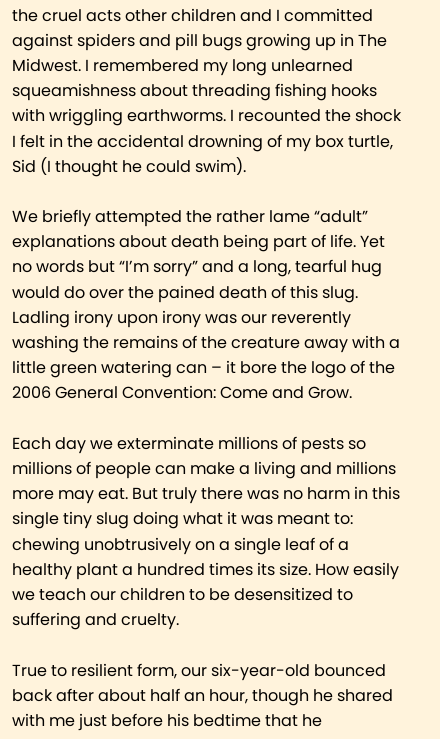the cruel acts other children and I committed against spiders and pill bugs growing up in The Midwest. I remembered my long unlearned squeamishness about threading fishing hooks with wriggling earthworms. I recounted the shock I felt in the accidental drowning of my box turtle, Sid (I thought he could swim).

We briefly attempted the rather lame “adult” explanations about death being part of life. Yet no words but “I’m sorry” and a long, tearful hug would do over the pained death of this slug. Ladling irony upon irony was our reverently washing the remains of the creature away with a little green watering can – it bore the logo of the 2006 General Convention: Come and Grow.

Each day we exterminate millions of pests so millions of people can make a living and millions more may eat. But truly there was no harm in this single tiny slug doing what it was meant to: chewing unobtrusively on a single leaf of a healthy plant a hundred times its size. How easily we teach our children to be desensitized to suffering and cruelty.

True to resilient form, our six-year-old bounced back after about half an hour, though he shared with me just before his bedtime that he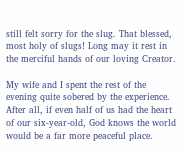still felt sorry for the slug. That blessed, most holy of slugs! Long may it rest in the merciful hands of our loving Creator.

My wife and I spent the rest of the evening quite sobered by the experience. After all, if even half of us had the heart of our six-year-old, God knows the world would be a far more peaceful place.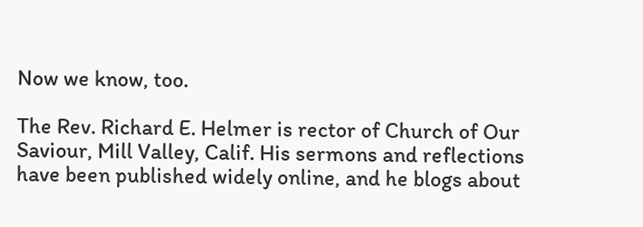Now we know, too.

The Rev. Richard E. Helmer is rector of Church of Our Saviour, Mill Valley, Calif. His sermons and reflections have been published widely online, and he blogs about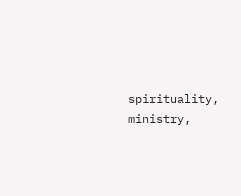spirituality, ministry,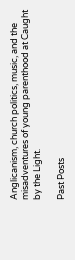Anglicanism, church politics, music, and the misadventures of young parenthood at Caught by the Light.

Past Posts